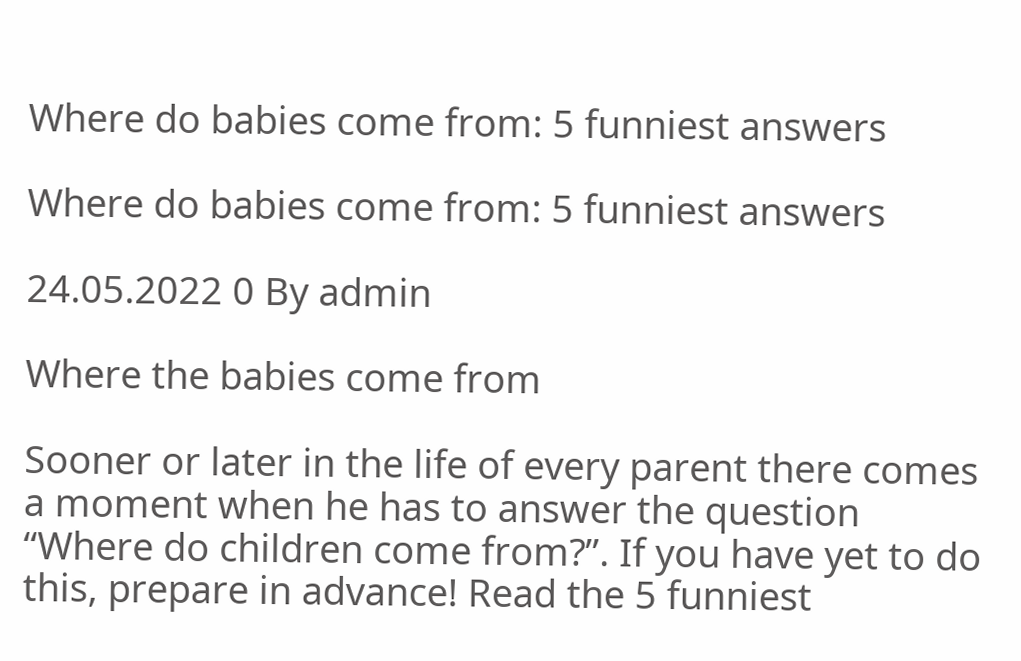Where do babies come from: 5 funniest answers

Where do babies come from: 5 funniest answers

24.05.2022 0 By admin

Where the babies come from

Sooner or later in the life of every parent there comes a moment when he has to answer the question “Where do children come from?”. If you have yet to do this, prepare in advance! Read the 5 funniest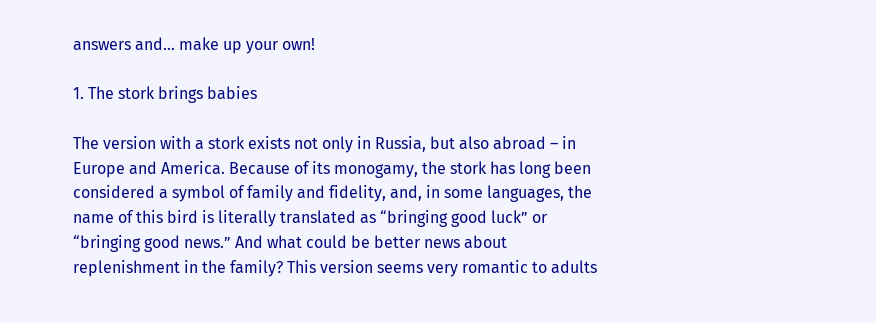answers and… make up your own!

1. The stork brings babies

The version with a stork exists not only in Russia, but also abroad – in Europe and America. Because of its monogamy, the stork has long been considered a symbol of family and fidelity, and, in some languages, the name of this bird is literally translated as “bringing good luck” or “bringing good news.” And what could be better news about replenishment in the family? This version seems very romantic to adults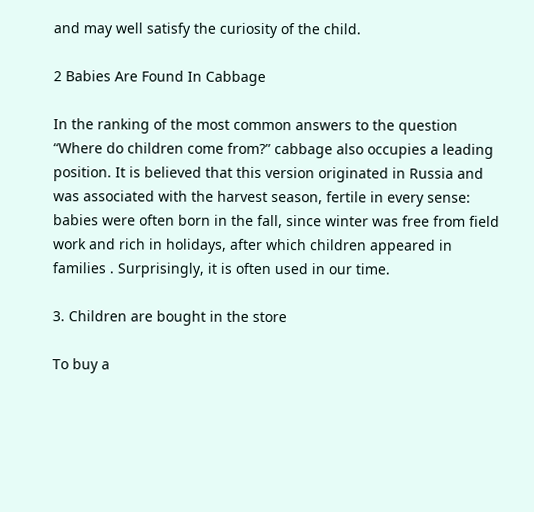and may well satisfy the curiosity of the child.

2 Babies Are Found In Cabbage

In the ranking of the most common answers to the question “Where do children come from?” cabbage also occupies a leading position. It is believed that this version originated in Russia and was associated with the harvest season, fertile in every sense: babies were often born in the fall, since winter was free from field work and rich in holidays, after which children appeared in families . Surprisingly, it is often used in our time.

3. Children are bought in the store

To buy a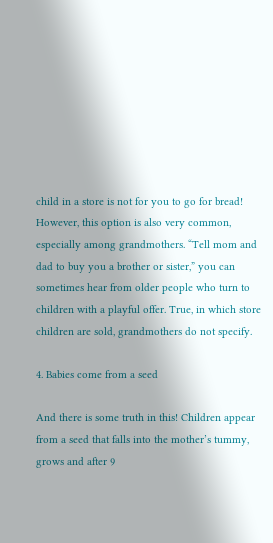child in a store is not for you to go for bread! However, this option is also very common, especially among grandmothers. “Tell mom and dad to buy you a brother or sister,” you can sometimes hear from older people who turn to children with a playful offer. True, in which store children are sold, grandmothers do not specify.

4. Babies come from a seed

And there is some truth in this! Children appear from a seed that falls into the mother’s tummy, grows and after 9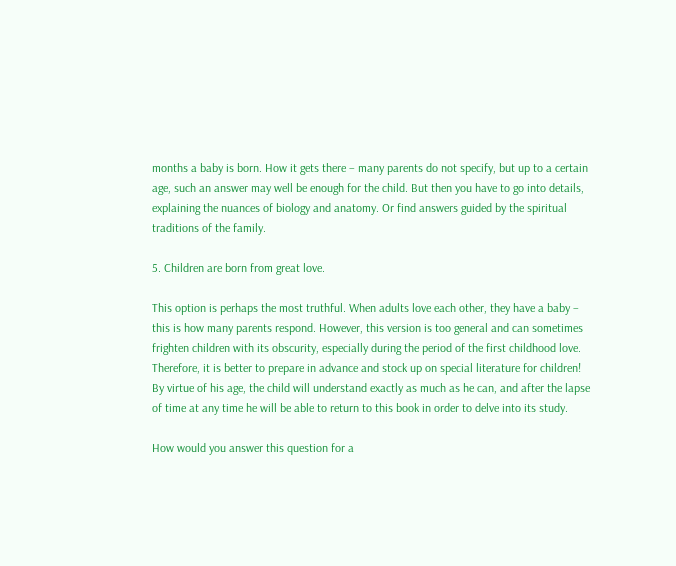months a baby is born. How it gets there – many parents do not specify, but up to a certain age, such an answer may well be enough for the child. But then you have to go into details, explaining the nuances of biology and anatomy. Or find answers guided by the spiritual traditions of the family.

5. Children are born from great love.

This option is perhaps the most truthful. When adults love each other, they have a baby – this is how many parents respond. However, this version is too general and can sometimes frighten children with its obscurity, especially during the period of the first childhood love. Therefore, it is better to prepare in advance and stock up on special literature for children! By virtue of his age, the child will understand exactly as much as he can, and after the lapse of time at any time he will be able to return to this book in order to delve into its study.

How would you answer this question for a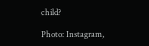child?

Photo: Instagram,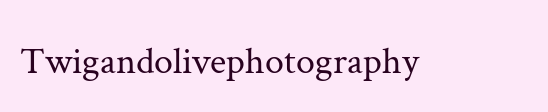Twigandolivephotography